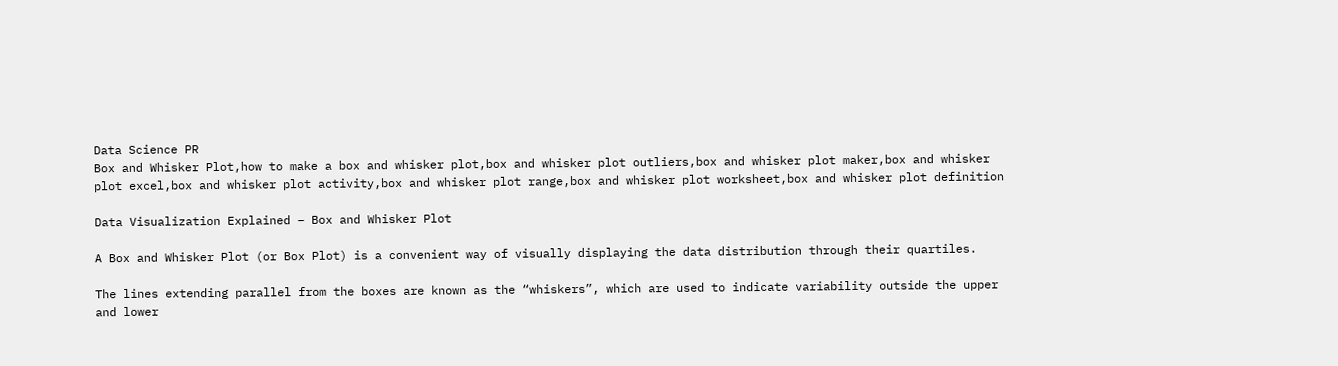Data Science PR
Box and Whisker Plot,how to make a box and whisker plot,box and whisker plot outliers,box and whisker plot maker,box and whisker plot excel,box and whisker plot activity,box and whisker plot range,box and whisker plot worksheet,box and whisker plot definition

Data Visualization Explained – Box and Whisker Plot

A Box and Whisker Plot (or Box Plot) is a convenient way of visually displaying the data distribution through their quartiles.

The lines extending parallel from the boxes are known as the “whiskers”, which are used to indicate variability outside the upper and lower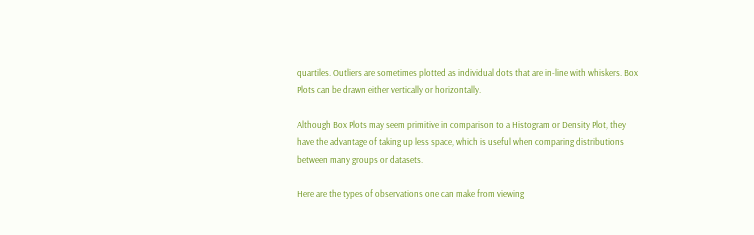quartiles. Outliers are sometimes plotted as individual dots that are in-line with whiskers. Box Plots can be drawn either vertically or horizontally.

Although Box Plots may seem primitive in comparison to a Histogram or Density Plot, they have the advantage of taking up less space, which is useful when comparing distributions between many groups or datasets.

Here are the types of observations one can make from viewing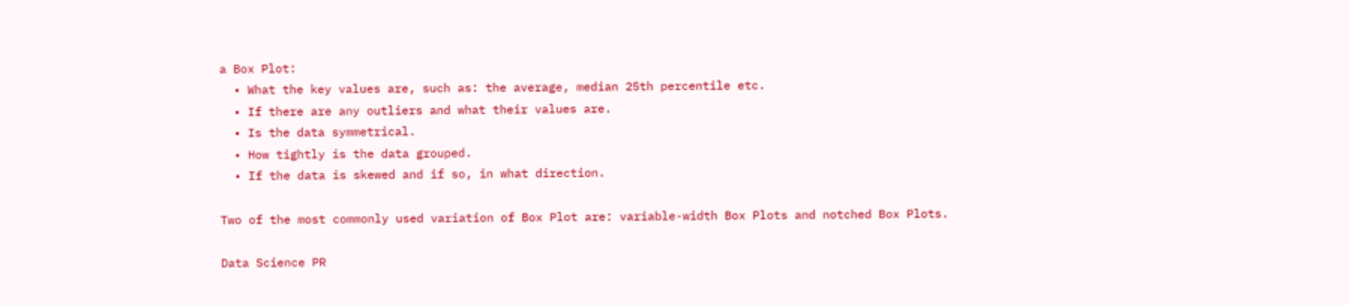a Box Plot:
  • What the key values are, such as: the average, median 25th percentile etc.
  • If there are any outliers and what their values are.
  • Is the data symmetrical.
  • How tightly is the data grouped.
  • If the data is skewed and if so, in what direction.

Two of the most commonly used variation of Box Plot are: variable-width Box Plots and notched Box Plots.

Data Science PR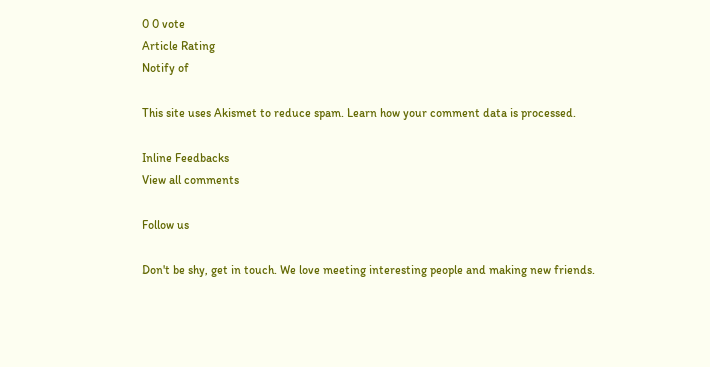0 0 vote
Article Rating
Notify of

This site uses Akismet to reduce spam. Learn how your comment data is processed.

Inline Feedbacks
View all comments

Follow us

Don't be shy, get in touch. We love meeting interesting people and making new friends.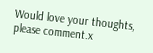Would love your thoughts, please comment.x